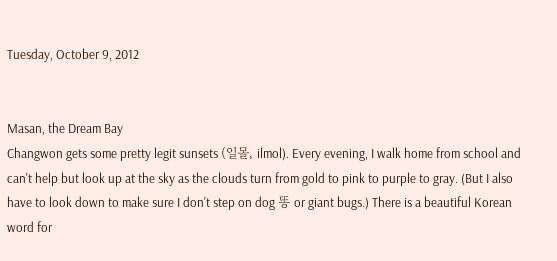Tuesday, October 9, 2012


Masan, the Dream Bay
Changwon gets some pretty legit sunsets (일몰, ilmol). Every evening, I walk home from school and can't help but look up at the sky as the clouds turn from gold to pink to purple to gray. (But I also have to look down to make sure I don't step on dog 똥 or giant bugs.) There is a beautiful Korean word for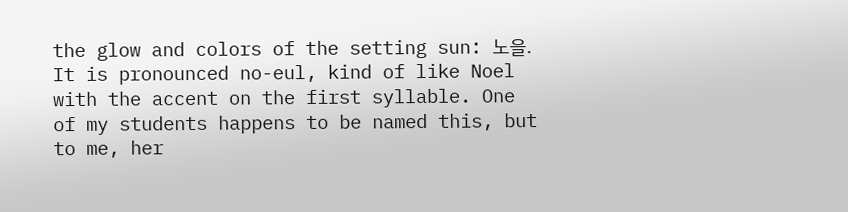the glow and colors of the setting sun: 노을. It is pronounced no-eul, kind of like Noel with the accent on the first syllable. One of my students happens to be named this, but to me, her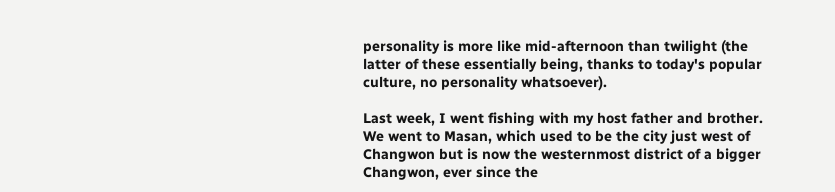personality is more like mid-afternoon than twilight (the latter of these essentially being, thanks to today's popular culture, no personality whatsoever).

Last week, I went fishing with my host father and brother. We went to Masan, which used to be the city just west of Changwon but is now the westernmost district of a bigger Changwon, ever since the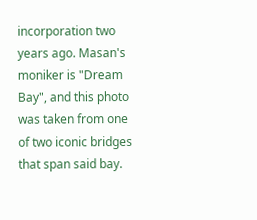incorporation two years ago. Masan's moniker is "Dream Bay", and this photo was taken from one of two iconic bridges that span said bay.